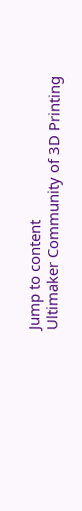Jump to content
Ultimaker Community of 3D Printing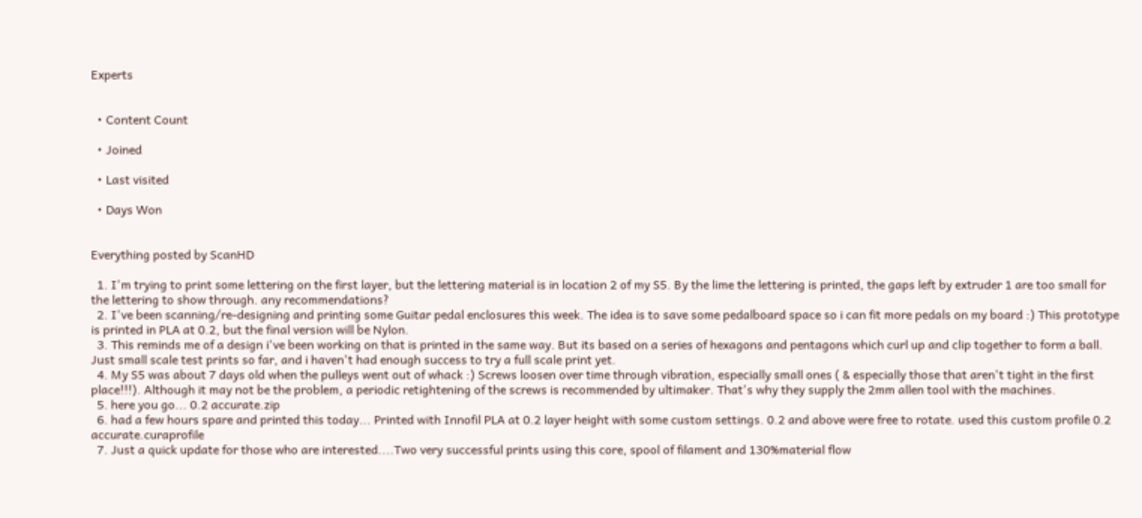Experts


  • Content Count

  • Joined

  • Last visited

  • Days Won


Everything posted by ScanHD

  1. I'm trying to print some lettering on the first layer, but the lettering material is in location 2 of my S5. By the lime the lettering is printed, the gaps left by extruder 1 are too small for the lettering to show through. any recommendations?
  2. I've been scanning/re-designing and printing some Guitar pedal enclosures this week. The idea is to save some pedalboard space so i can fit more pedals on my board :) This prototype is printed in PLA at 0.2, but the final version will be Nylon.
  3. This reminds me of a design i've been working on that is printed in the same way. But its based on a series of hexagons and pentagons which curl up and clip together to form a ball. Just small scale test prints so far, and i haven't had enough success to try a full scale print yet.
  4. My S5 was about 7 days old when the pulleys went out of whack :) Screws loosen over time through vibration, especially small ones ( & especially those that aren't tight in the first place!!!). Although it may not be the problem, a periodic retightening of the screws is recommended by ultimaker. That's why they supply the 2mm allen tool with the machines.
  5. here you go... 0.2 accurate.zip
  6. had a few hours spare and printed this today... Printed with Innofil PLA at 0.2 layer height with some custom settings. 0.2 and above were free to rotate. used this custom profile 0.2 accurate.curaprofile
  7. Just a quick update for those who are interested....Two very successful prints using this core, spool of filament and 130%material flow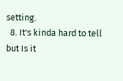setting.
  8. It's kinda hard to tell but Is it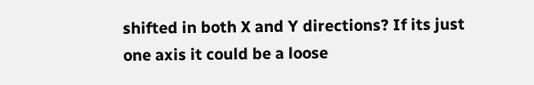shifted in both X and Y directions? If its just one axis it could be a loose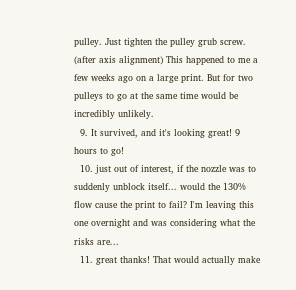pulley. Just tighten the pulley grub screw. (after axis alignment) This happened to me a few weeks ago on a large print. But for two pulleys to go at the same time would be incredibly unlikely.
  9. It survived, and it's looking great! 9 hours to go!
  10. just out of interest, if the nozzle was to suddenly unblock itself... would the 130% flow cause the print to fail? I'm leaving this one overnight and was considering what the risks are...
  11. great thanks! That would actually make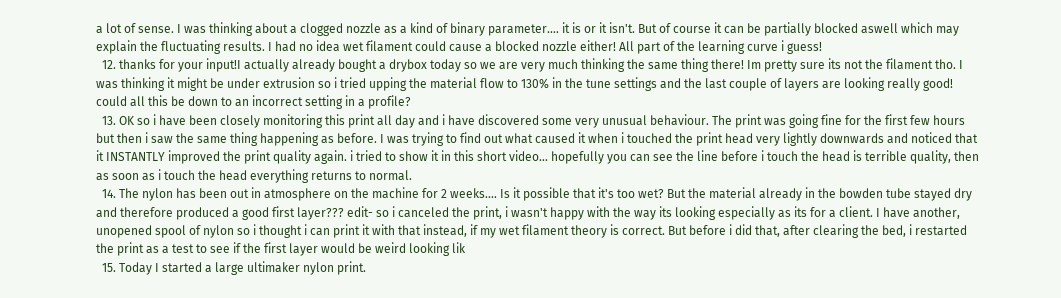a lot of sense. I was thinking about a clogged nozzle as a kind of binary parameter.... it is or it isn't. But of course it can be partially blocked aswell which may explain the fluctuating results. I had no idea wet filament could cause a blocked nozzle either! All part of the learning curve i guess!
  12. thanks for your input!I actually already bought a drybox today so we are very much thinking the same thing there! Im pretty sure its not the filament tho. I was thinking it might be under extrusion so i tried upping the material flow to 130% in the tune settings and the last couple of layers are looking really good! could all this be down to an incorrect setting in a profile?
  13. OK so i have been closely monitoring this print all day and i have discovered some very unusual behaviour. The print was going fine for the first few hours but then i saw the same thing happening as before. I was trying to find out what caused it when i touched the print head very lightly downwards and noticed that it INSTANTLY improved the print quality again. i tried to show it in this short video... hopefully you can see the line before i touch the head is terrible quality, then as soon as i touch the head everything returns to normal.
  14. The nylon has been out in atmosphere on the machine for 2 weeks.... Is it possible that it's too wet? But the material already in the bowden tube stayed dry and therefore produced a good first layer??? edit- so i canceled the print, i wasn't happy with the way its looking especially as its for a client. I have another, unopened spool of nylon so i thought i can print it with that instead, if my wet filament theory is correct. But before i did that, after clearing the bed, i restarted the print as a test to see if the first layer would be weird looking lik
  15. Today I started a large ultimaker nylon print.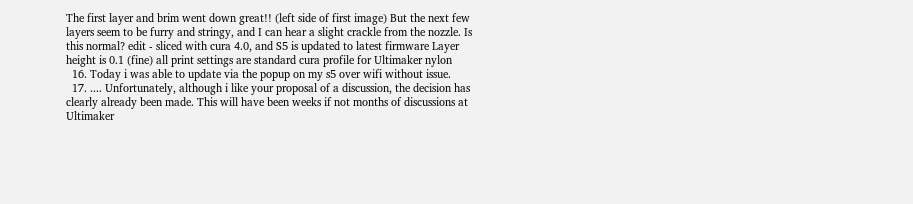The first layer and brim went down great!! (left side of first image) But the next few layers seem to be furry and stringy, and I can hear a slight crackle from the nozzle. Is this normal? edit - sliced with cura 4.0, and S5 is updated to latest firmware Layer height is 0.1 (fine) all print settings are standard cura profile for Ultimaker nylon
  16. Today i was able to update via the popup on my s5 over wifi without issue.
  17. .... Unfortunately, although i like your proposal of a discussion, the decision has clearly already been made. This will have been weeks if not months of discussions at Ultimaker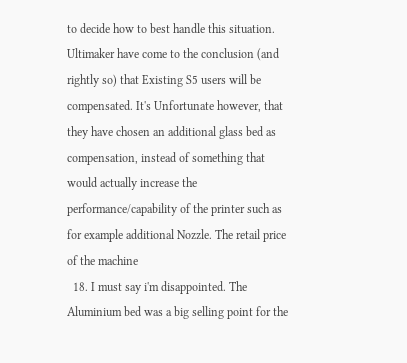to decide how to best handle this situation. Ultimaker have come to the conclusion (and rightly so) that Existing S5 users will be compensated. It's Unfortunate however, that they have chosen an additional glass bed as compensation, instead of something that would actually increase the performance/capability of the printer such as for example additional Nozzle. The retail price of the machine
  18. I must say i'm disappointed. The Aluminium bed was a big selling point for the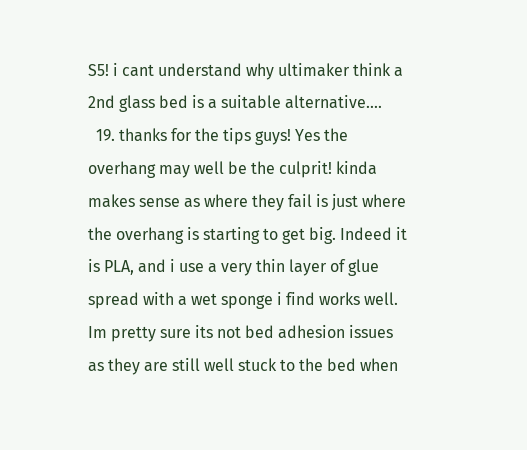S5! i cant understand why ultimaker think a 2nd glass bed is a suitable alternative....
  19. thanks for the tips guys! Yes the overhang may well be the culprit! kinda makes sense as where they fail is just where the overhang is starting to get big. Indeed it is PLA, and i use a very thin layer of glue spread with a wet sponge i find works well. Im pretty sure its not bed adhesion issues as they are still well stuck to the bed when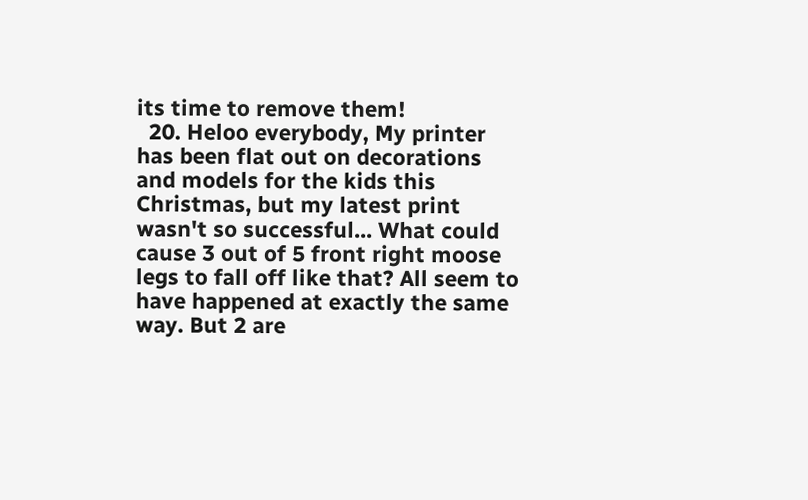its time to remove them!
  20. Heloo everybody, My printer has been flat out on decorations and models for the kids this Christmas, but my latest print wasn't so successful... What could cause 3 out of 5 front right moose legs to fall off like that? All seem to have happened at exactly the same way. But 2 are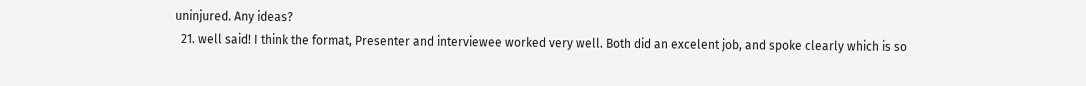uninjured. Any ideas?
  21. well said! I think the format, Presenter and interviewee worked very well. Both did an excelent job, and spoke clearly which is so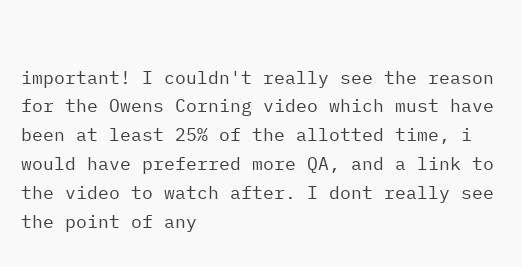important! I couldn't really see the reason for the Owens Corning video which must have been at least 25% of the allotted time, i would have preferred more QA, and a link to the video to watch after. I dont really see the point of any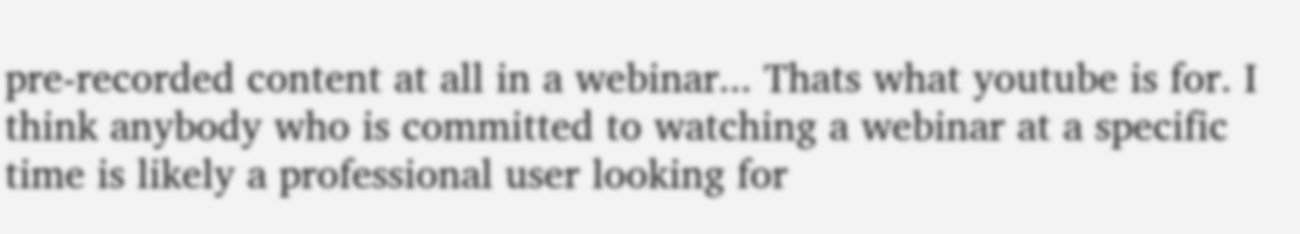pre-recorded content at all in a webinar... Thats what youtube is for. I think anybody who is committed to watching a webinar at a specific time is likely a professional user looking for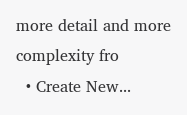more detail and more complexity fro
  • Create New...